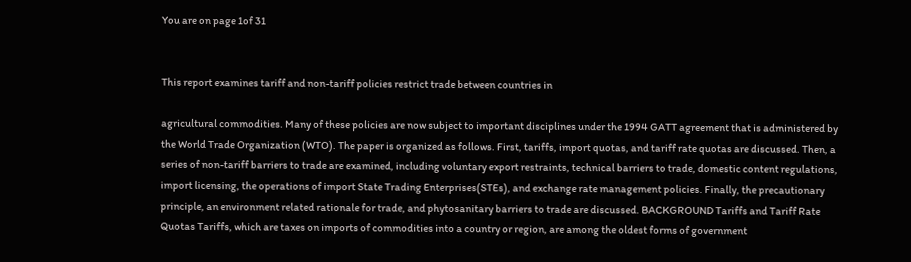You are on page 1of 31


This report examines tariff and non-tariff policies restrict trade between countries in

agricultural commodities. Many of these policies are now subject to important disciplines under the 1994 GATT agreement that is administered by the World Trade Organization (WTO). The paper is organized as follows. First, tariffs, import quotas, and tariff rate quotas are discussed. Then, a series of non-tariff barriers to trade are examined, including voluntary export restraints, technical barriers to trade, domestic content regulations, import licensing, the operations of import State Trading Enterprises(STEs), and exchange rate management policies. Finally, the precautionary principle, an environment related rationale for trade, and phytosanitary barriers to trade are discussed. BACKGROUND Tariffs and Tariff Rate Quotas Tariffs, which are taxes on imports of commodities into a country or region, are among the oldest forms of government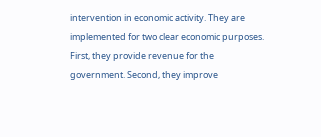intervention in economic activity. They are implemented for two clear economic purposes. First, they provide revenue for the government. Second, they improve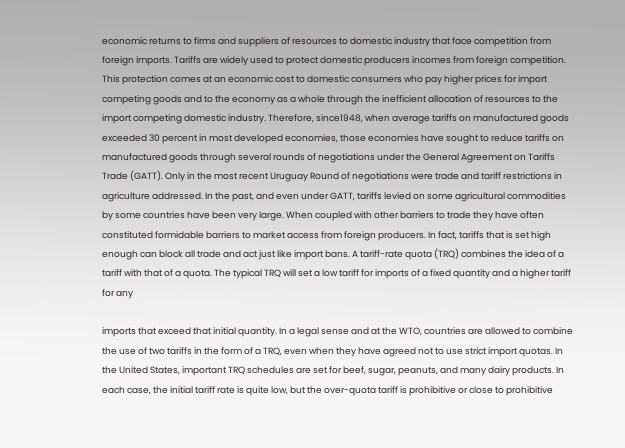economic returns to firms and suppliers of resources to domestic industry that face competition from foreign imports. Tariffs are widely used to protect domestic producers incomes from foreign competition. This protection comes at an economic cost to domestic consumers who pay higher prices for import competing goods and to the economy as a whole through the inefficient allocation of resources to the import competing domestic industry. Therefore, since1948, when average tariffs on manufactured goods exceeded 30 percent in most developed economies, those economies have sought to reduce tariffs on manufactured goods through several rounds of negotiations under the General Agreement on Tariffs Trade (GATT). Only in the most recent Uruguay Round of negotiations were trade and tariff restrictions in agriculture addressed. In the past, and even under GATT, tariffs levied on some agricultural commodities by some countries have been very large. When coupled with other barriers to trade they have often constituted formidable barriers to market access from foreign producers. In fact, tariffs that is set high enough can block all trade and act just like import bans. A tariff-rate quota (TRQ) combines the idea of a tariff with that of a quota. The typical TRQ will set a low tariff for imports of a fixed quantity and a higher tariff for any

imports that exceed that initial quantity. In a legal sense and at the WTO, countries are allowed to combine the use of two tariffs in the form of a TRQ, even when they have agreed not to use strict import quotas. In the United States, important TRQ schedules are set for beef, sugar, peanuts, and many dairy products. In each case, the initial tariff rate is quite low, but the over-quota tariff is prohibitive or close to prohibitive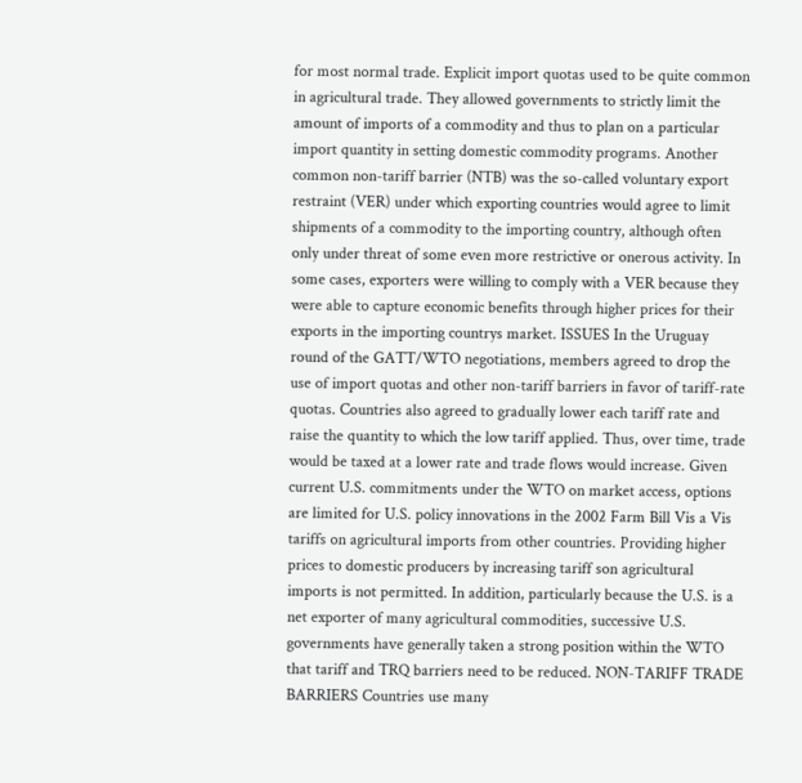for most normal trade. Explicit import quotas used to be quite common in agricultural trade. They allowed governments to strictly limit the amount of imports of a commodity and thus to plan on a particular import quantity in setting domestic commodity programs. Another common non-tariff barrier (NTB) was the so-called voluntary export restraint (VER) under which exporting countries would agree to limit shipments of a commodity to the importing country, although often only under threat of some even more restrictive or onerous activity. In some cases, exporters were willing to comply with a VER because they were able to capture economic benefits through higher prices for their exports in the importing countrys market. ISSUES In the Uruguay round of the GATT/WTO negotiations, members agreed to drop the use of import quotas and other non-tariff barriers in favor of tariff-rate quotas. Countries also agreed to gradually lower each tariff rate and raise the quantity to which the low tariff applied. Thus, over time, trade would be taxed at a lower rate and trade flows would increase. Given current U.S. commitments under the WTO on market access, options are limited for U.S. policy innovations in the 2002 Farm Bill Vis a Vis tariffs on agricultural imports from other countries. Providing higher prices to domestic producers by increasing tariff son agricultural imports is not permitted. In addition, particularly because the U.S. is a net exporter of many agricultural commodities, successive U.S. governments have generally taken a strong position within the WTO that tariff and TRQ barriers need to be reduced. NON-TARIFF TRADE BARRIERS Countries use many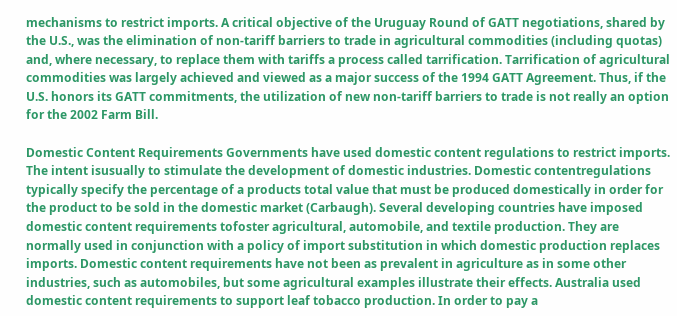mechanisms to restrict imports. A critical objective of the Uruguay Round of GATT negotiations, shared by the U.S., was the elimination of non-tariff barriers to trade in agricultural commodities (including quotas) and, where necessary, to replace them with tariffs a process called tarrification. Tarrification of agricultural commodities was largely achieved and viewed as a major success of the 1994 GATT Agreement. Thus, if the U.S. honors its GATT commitments, the utilization of new non-tariff barriers to trade is not really an option for the 2002 Farm Bill.

Domestic Content Requirements Governments have used domestic content regulations to restrict imports. The intent isusually to stimulate the development of domestic industries. Domestic contentregulations typically specify the percentage of a products total value that must be produced domestically in order for the product to be sold in the domestic market (Carbaugh). Several developing countries have imposed domestic content requirements tofoster agricultural, automobile, and textile production. They are normally used in conjunction with a policy of import substitution in which domestic production replaces imports. Domestic content requirements have not been as prevalent in agriculture as in some other industries, such as automobiles, but some agricultural examples illustrate their effects. Australia used domestic content requirements to support leaf tobacco production. In order to pay a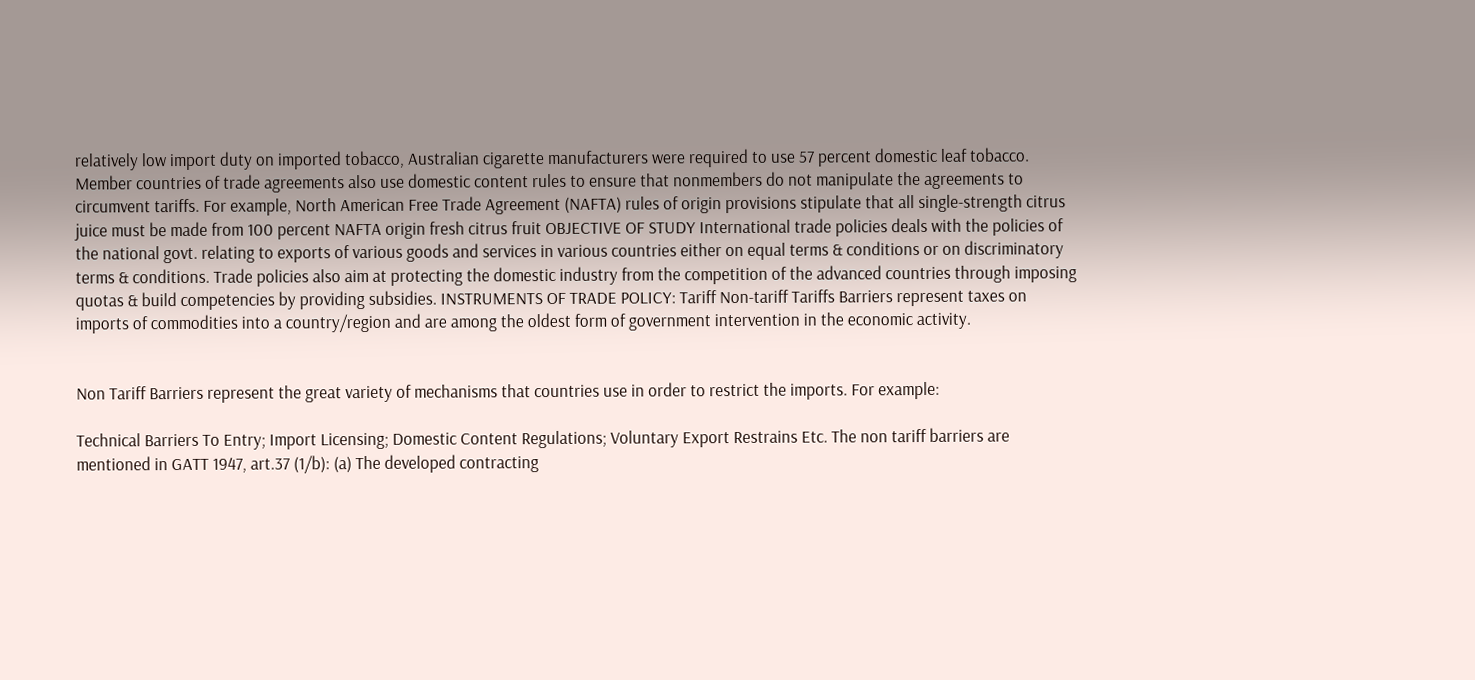relatively low import duty on imported tobacco, Australian cigarette manufacturers were required to use 57 percent domestic leaf tobacco. Member countries of trade agreements also use domestic content rules to ensure that nonmembers do not manipulate the agreements to circumvent tariffs. For example, North American Free Trade Agreement (NAFTA) rules of origin provisions stipulate that all single-strength citrus juice must be made from 100 percent NAFTA origin fresh citrus fruit OBJECTIVE OF STUDY International trade policies deals with the policies of the national govt. relating to exports of various goods and services in various countries either on equal terms & conditions or on discriminatory terms & conditions. Trade policies also aim at protecting the domestic industry from the competition of the advanced countries through imposing quotas & build competencies by providing subsidies. INSTRUMENTS OF TRADE POLICY: Tariff Non-tariff Tariffs Barriers represent taxes on imports of commodities into a country/region and are among the oldest form of government intervention in the economic activity.


Non Tariff Barriers represent the great variety of mechanisms that countries use in order to restrict the imports. For example:

Technical Barriers To Entry; Import Licensing; Domestic Content Regulations; Voluntary Export Restrains Etc. The non tariff barriers are mentioned in GATT 1947, art.37 (1/b): (a) The developed contracting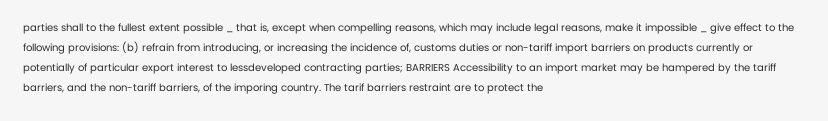parties shall to the fullest extent possible _ that is, except when compelling reasons, which may include legal reasons, make it impossible _ give effect to the following provisions: (b) refrain from introducing, or increasing the incidence of, customs duties or non-tariff import barriers on products currently or potentially of particular export interest to lessdeveloped contracting parties; BARRIERS Accessibility to an import market may be hampered by the tariff barriers, and the non-tariff barriers, of the imporing country. The tarif barriers restraint are to protect the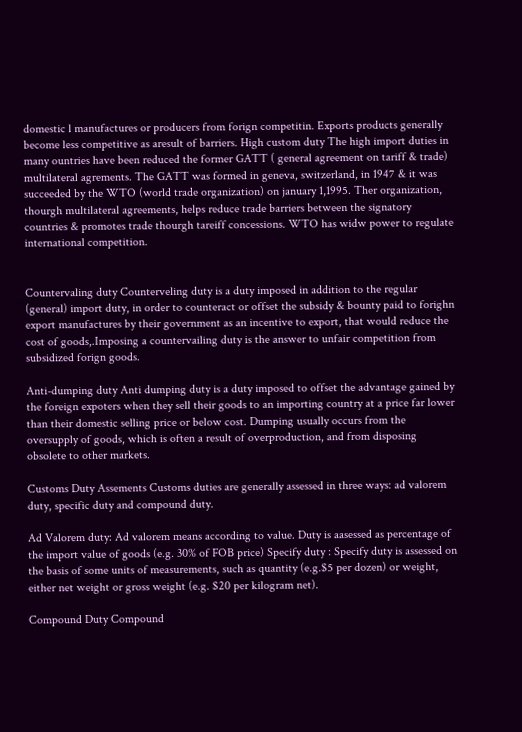domestic l manufactures or producers from forign competitin. Exports products generally become less competitive as aresult of barriers. High custom duty The high import duties in many ountries have been reduced the former GATT ( general agreement on tariff & trade) multilateral agrements. The GATT was formed in geneva, switzerland, in 1947 & it was succeeded by the WTO (world trade organization) on january 1,1995. Ther organization, thourgh multilateral agreements, helps reduce trade barriers between the signatory countries & promotes trade thourgh tareiff concessions. WTO has widw power to regulate international competition.


Countervaling duty Counterveling duty is a duty imposed in addition to the regular (general) import duty, in order to counteract or offset the subsidy & bounty paid to forighn export manufactures by their government as an incentive to export, that would reduce the cost of goods,.Imposing a countervailing duty is the answer to unfair competition from subsidized forign goods.

Anti-dumping duty Anti dumping duty is a duty imposed to offset the advantage gained by the foreign expoters when they sell their goods to an importing country at a price far lower than their domestic selling price or below cost. Dumping usually occurs from the oversupply of goods, which is often a result of overproduction, and from disposing obsolete to other markets.

Customs Duty Assements Customs duties are generally assessed in three ways: ad valorem duty, specific duty and compound duty.

Ad Valorem duty: Ad valorem means according to value. Duty is aasessed as percentage of the import value of goods (e.g. 30% of FOB price) Specify duty : Specify duty is assessed on the basis of some units of measurements, such as quantity (e.g.$5 per dozen) or weight, either net weight or gross weight (e.g. $20 per kilogram net).

Compound Duty Compound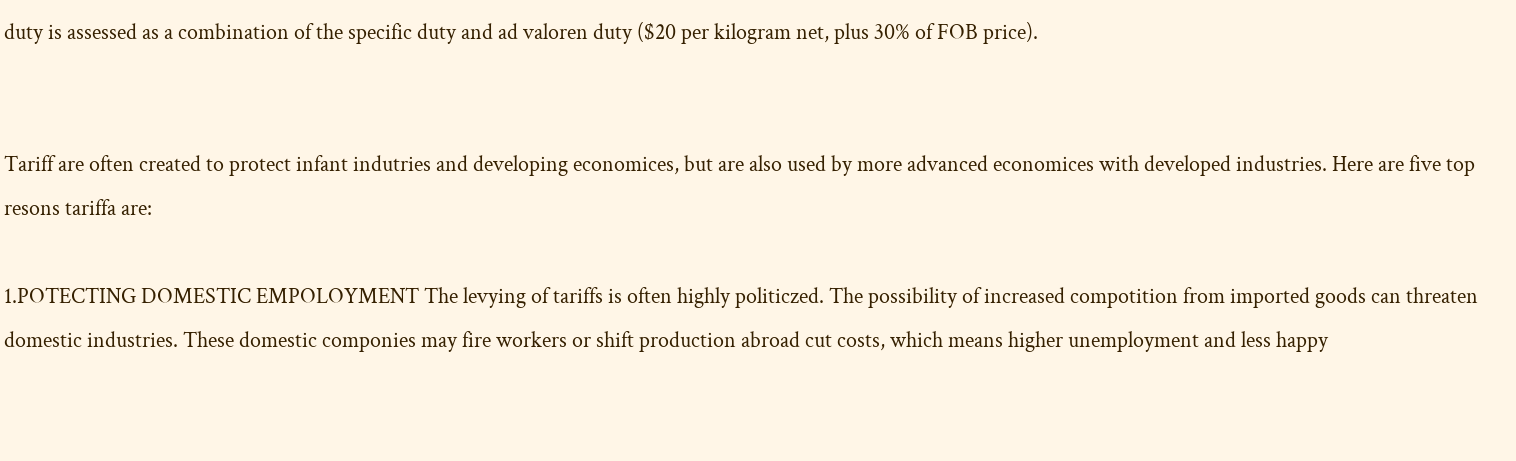duty is assessed as a combination of the specific duty and ad valoren duty ($20 per kilogram net, plus 30% of FOB price).


Tariff are often created to protect infant indutries and developing economices, but are also used by more advanced economices with developed industries. Here are five top resons tariffa are:

1.POTECTING DOMESTIC EMPOLOYMENT The levying of tariffs is often highly politiczed. The possibility of increased compotition from imported goods can threaten domestic industries. These domestic componies may fire workers or shift production abroad cut costs, which means higher unemployment and less happy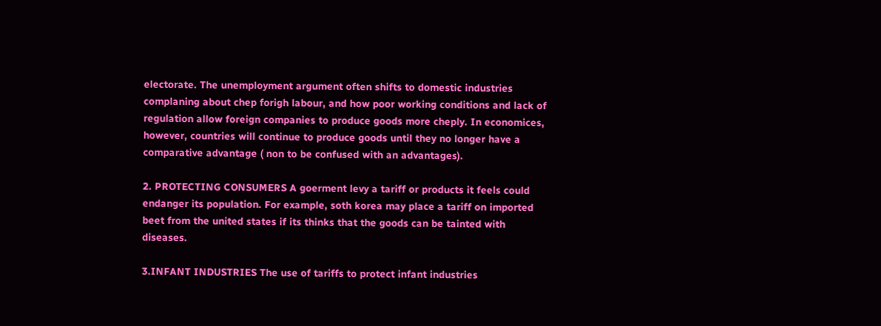electorate. The unemployment argument often shifts to domestic industries complaning about chep forigh labour, and how poor working conditions and lack of regulation allow foreign companies to produce goods more cheply. In economices, however, countries will continue to produce goods until they no longer have a comparative advantage ( non to be confused with an advantages).

2. PROTECTING CONSUMERS A goerment levy a tariff or products it feels could endanger its population. For example, soth korea may place a tariff on imported beet from the united states if its thinks that the goods can be tainted with diseases.

3.INFANT INDUSTRIES The use of tariffs to protect infant industries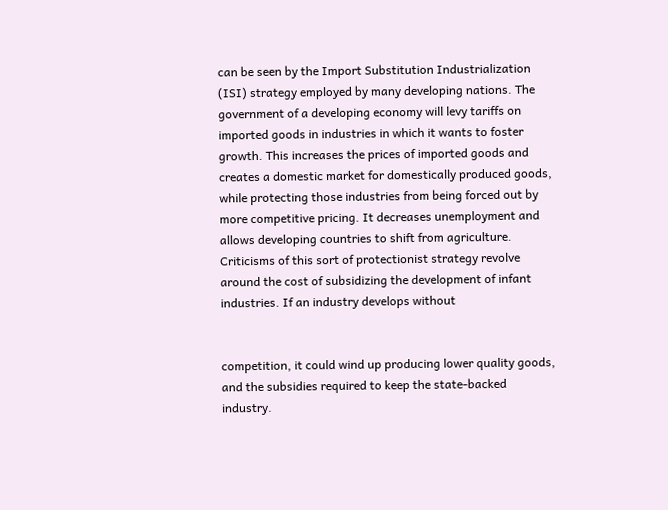can be seen by the Import Substitution Industrialization (ISI) strategy employed by many developing nations. The government of a developing economy will levy tariffs on imported goods in industries in which it wants to foster growth. This increases the prices of imported goods and creates a domestic market for domestically produced goods, while protecting those industries from being forced out by more competitive pricing. It decreases unemployment and allows developing countries to shift from agriculture. Criticisms of this sort of protectionist strategy revolve around the cost of subsidizing the development of infant industries. If an industry develops without


competition, it could wind up producing lower quality goods, and the subsidies required to keep the state-backed industry.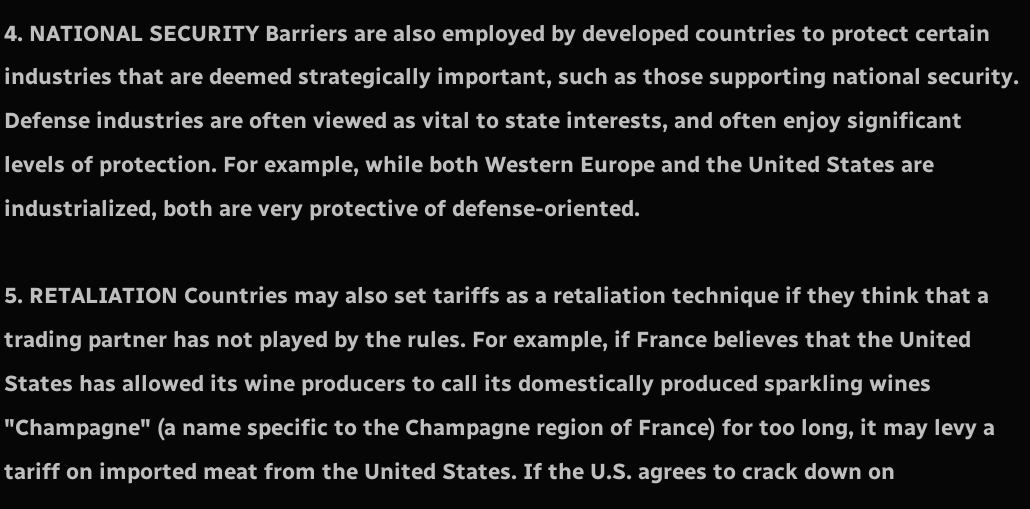4. NATIONAL SECURITY Barriers are also employed by developed countries to protect certain industries that are deemed strategically important, such as those supporting national security. Defense industries are often viewed as vital to state interests, and often enjoy significant levels of protection. For example, while both Western Europe and the United States are industrialized, both are very protective of defense-oriented.

5. RETALIATION Countries may also set tariffs as a retaliation technique if they think that a trading partner has not played by the rules. For example, if France believes that the United States has allowed its wine producers to call its domestically produced sparkling wines "Champagne" (a name specific to the Champagne region of France) for too long, it may levy a tariff on imported meat from the United States. If the U.S. agrees to crack down on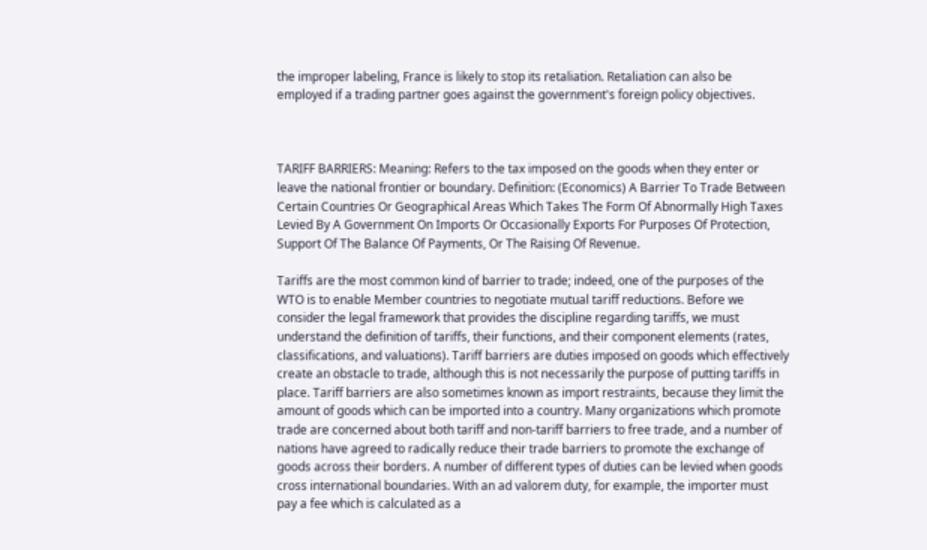the improper labeling, France is likely to stop its retaliation. Retaliation can also be employed if a trading partner goes against the government's foreign policy objectives.



TARIFF BARRIERS: Meaning: Refers to the tax imposed on the goods when they enter or leave the national frontier or boundary. Definition: (Economics) A Barrier To Trade Between Certain Countries Or Geographical Areas Which Takes The Form Of Abnormally High Taxes Levied By A Government On Imports Or Occasionally Exports For Purposes Of Protection, Support Of The Balance Of Payments, Or The Raising Of Revenue.

Tariffs are the most common kind of barrier to trade; indeed, one of the purposes of the WTO is to enable Member countries to negotiate mutual tariff reductions. Before we consider the legal framework that provides the discipline regarding tariffs, we must understand the definition of tariffs, their functions, and their component elements (rates, classifications, and valuations). Tariff barriers are duties imposed on goods which effectively create an obstacle to trade, although this is not necessarily the purpose of putting tariffs in place. Tariff barriers are also sometimes known as import restraints, because they limit the amount of goods which can be imported into a country. Many organizations which promote trade are concerned about both tariff and non-tariff barriers to free trade, and a number of nations have agreed to radically reduce their trade barriers to promote the exchange of goods across their borders. A number of different types of duties can be levied when goods cross international boundaries. With an ad valorem duty, for example, the importer must pay a fee which is calculated as a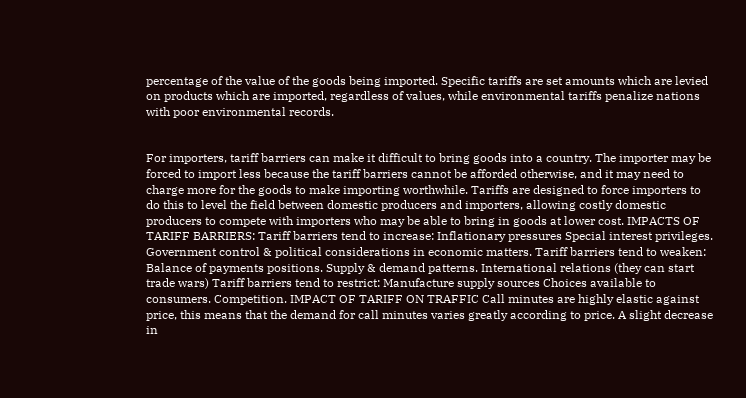percentage of the value of the goods being imported. Specific tariffs are set amounts which are levied on products which are imported, regardless of values, while environmental tariffs penalize nations with poor environmental records.


For importers, tariff barriers can make it difficult to bring goods into a country. The importer may be forced to import less because the tariff barriers cannot be afforded otherwise, and it may need to charge more for the goods to make importing worthwhile. Tariffs are designed to force importers to do this to level the field between domestic producers and importers, allowing costly domestic producers to compete with importers who may be able to bring in goods at lower cost. IMPACTS OF TARIFF BARRIERS: Tariff barriers tend to increase: Inflationary pressures Special interest privileges. Government control & political considerations in economic matters. Tariff barriers tend to weaken: Balance of payments positions. Supply & demand patterns. International relations (they can start trade wars) Tariff barriers tend to restrict: Manufacture supply sources Choices available to consumers. Competition. IMPACT OF TARIFF ON TRAFFIC Call minutes are highly elastic against price, this means that the demand for call minutes varies greatly according to price. A slight decrease in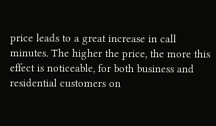price leads to a great increase in call minutes. The higher the price, the more this effect is noticeable, for both business and residential customers on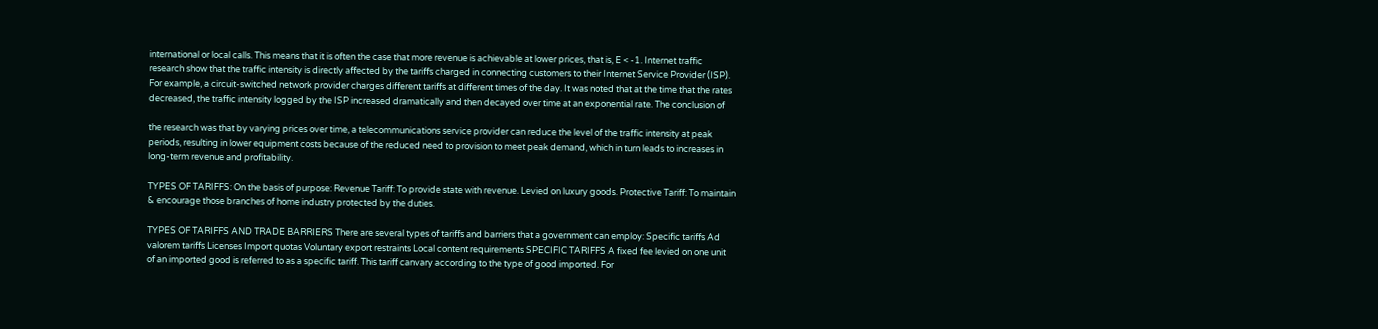international or local calls. This means that it is often the case that more revenue is achievable at lower prices, that is, E < -1. Internet traffic research show that the traffic intensity is directly affected by the tariffs charged in connecting customers to their Internet Service Provider (ISP). For example, a circuit-switched network provider charges different tariffs at different times of the day. It was noted that at the time that the rates decreased, the traffic intensity logged by the ISP increased dramatically and then decayed over time at an exponential rate. The conclusion of

the research was that by varying prices over time, a telecommunications service provider can reduce the level of the traffic intensity at peak periods, resulting in lower equipment costs because of the reduced need to provision to meet peak demand, which in turn leads to increases in long-term revenue and profitability.

TYPES OF TARIFFS: On the basis of purpose: Revenue Tariff: To provide state with revenue. Levied on luxury goods. Protective Tariff: To maintain & encourage those branches of home industry protected by the duties.

TYPES OF TARIFFS AND TRADE BARRIERS There are several types of tariffs and barriers that a government can employ: Specific tariffs Ad valorem tariffs Licenses Import quotas Voluntary export restraints Local content requirements SPECIFIC TARIFFS A fixed fee levied on one unit of an imported good is referred to as a specific tariff. This tariff canvary according to the type of good imported. For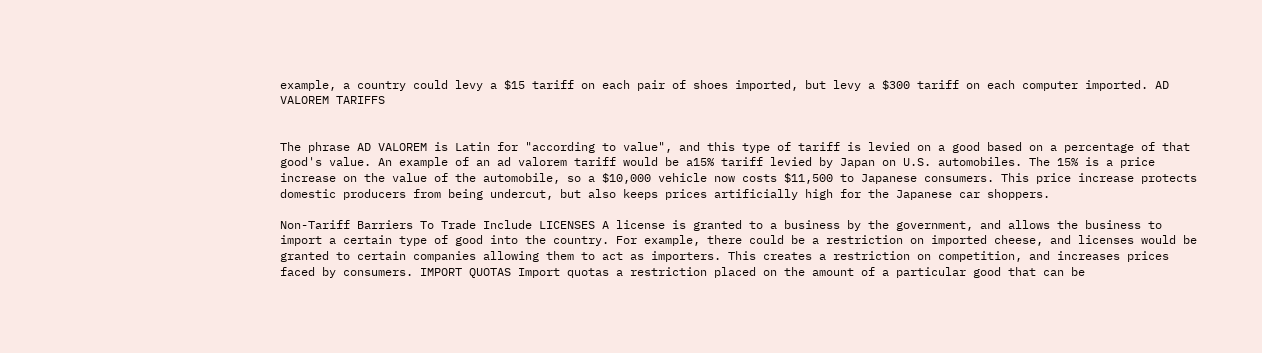example, a country could levy a $15 tariff on each pair of shoes imported, but levy a $300 tariff on each computer imported. AD VALOREM TARIFFS


The phrase AD VALOREM is Latin for "according to value", and this type of tariff is levied on a good based on a percentage of that good's value. An example of an ad valorem tariff would be a15% tariff levied by Japan on U.S. automobiles. The 15% is a price increase on the value of the automobile, so a $10,000 vehicle now costs $11,500 to Japanese consumers. This price increase protects domestic producers from being undercut, but also keeps prices artificially high for the Japanese car shoppers.

Non-Tariff Barriers To Trade Include LICENSES A license is granted to a business by the government, and allows the business to import a certain type of good into the country. For example, there could be a restriction on imported cheese, and licenses would be granted to certain companies allowing them to act as importers. This creates a restriction on competition, and increases prices faced by consumers. IMPORT QUOTAS Import quotas a restriction placed on the amount of a particular good that can be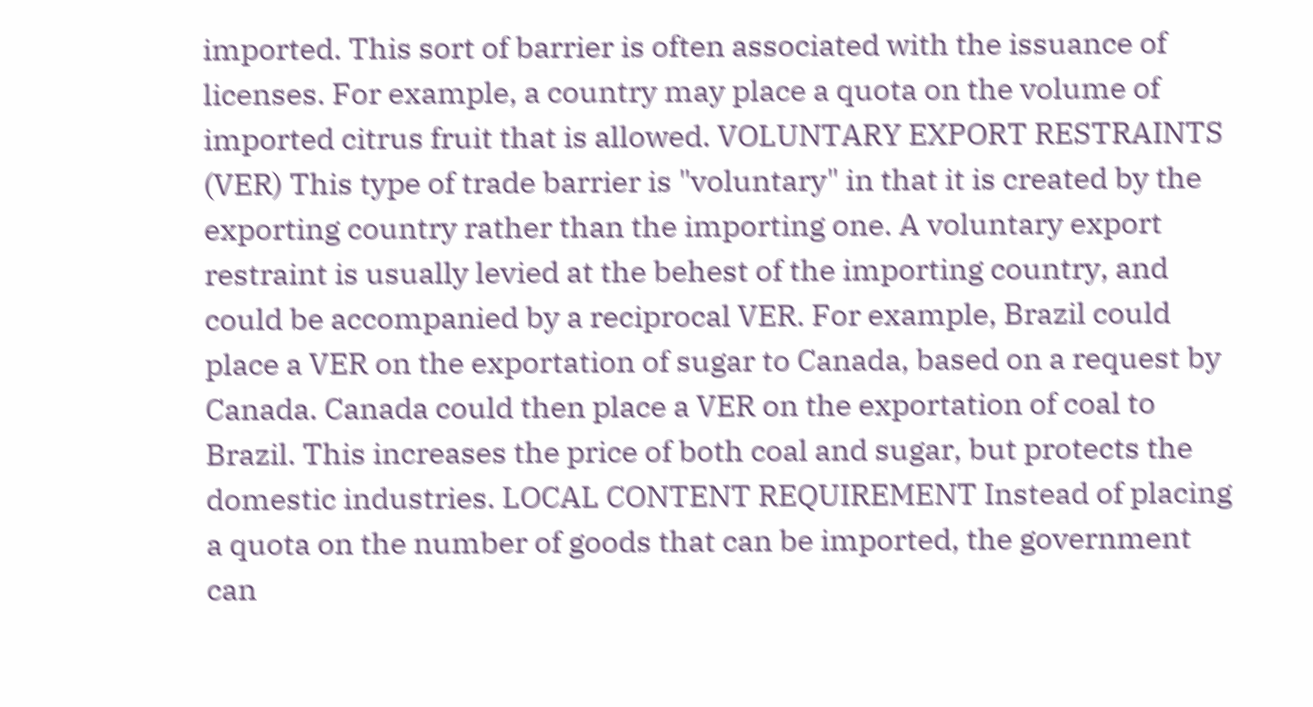imported. This sort of barrier is often associated with the issuance of licenses. For example, a country may place a quota on the volume of imported citrus fruit that is allowed. VOLUNTARY EXPORT RESTRAINTS (VER) This type of trade barrier is "voluntary" in that it is created by the exporting country rather than the importing one. A voluntary export restraint is usually levied at the behest of the importing country, and could be accompanied by a reciprocal VER. For example, Brazil could place a VER on the exportation of sugar to Canada, based on a request by Canada. Canada could then place a VER on the exportation of coal to Brazil. This increases the price of both coal and sugar, but protects the domestic industries. LOCAL CONTENT REQUIREMENT Instead of placing a quota on the number of goods that can be imported, the government can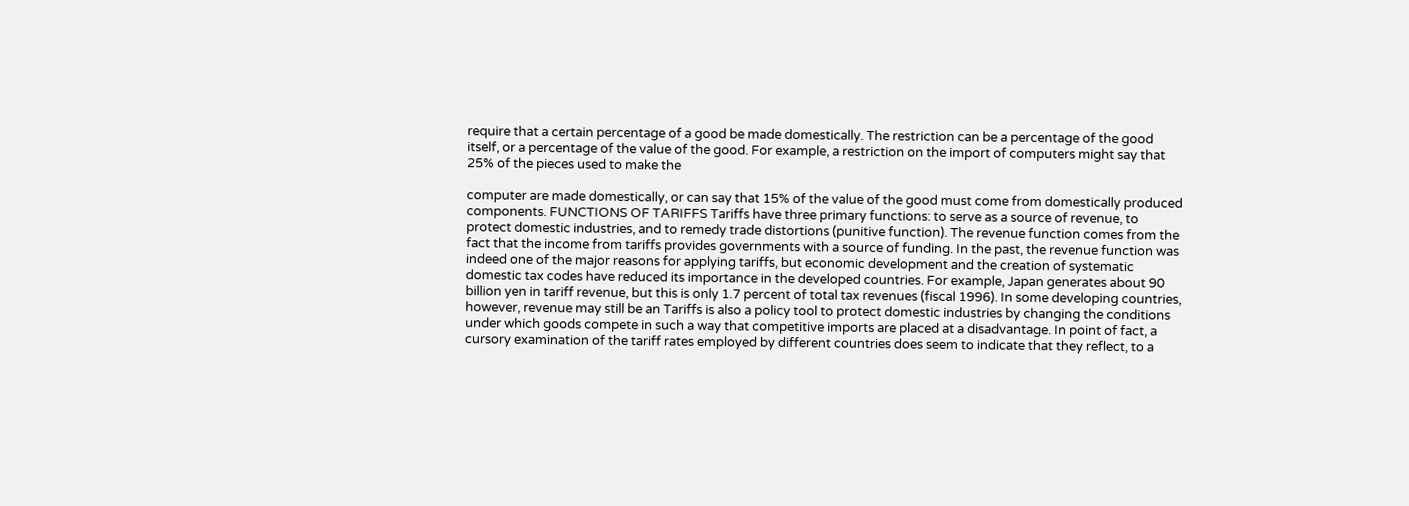require that a certain percentage of a good be made domestically. The restriction can be a percentage of the good itself, or a percentage of the value of the good. For example, a restriction on the import of computers might say that 25% of the pieces used to make the

computer are made domestically, or can say that 15% of the value of the good must come from domestically produced components. FUNCTIONS OF TARIFFS Tariffs have three primary functions: to serve as a source of revenue, to protect domestic industries, and to remedy trade distortions (punitive function). The revenue function comes from the fact that the income from tariffs provides governments with a source of funding. In the past, the revenue function was indeed one of the major reasons for applying tariffs, but economic development and the creation of systematic domestic tax codes have reduced its importance in the developed countries. For example, Japan generates about 90 billion yen in tariff revenue, but this is only 1.7 percent of total tax revenues (fiscal 1996). In some developing countries, however, revenue may still be an Tariffs is also a policy tool to protect domestic industries by changing the conditions under which goods compete in such a way that competitive imports are placed at a disadvantage. In point of fact, a cursory examination of the tariff rates employed by different countries does seem to indicate that they reflect, to a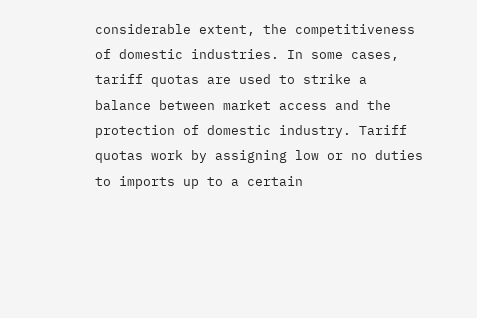considerable extent, the competitiveness of domestic industries. In some cases, tariff quotas are used to strike a balance between market access and the protection of domestic industry. Tariff quotas work by assigning low or no duties to imports up to a certain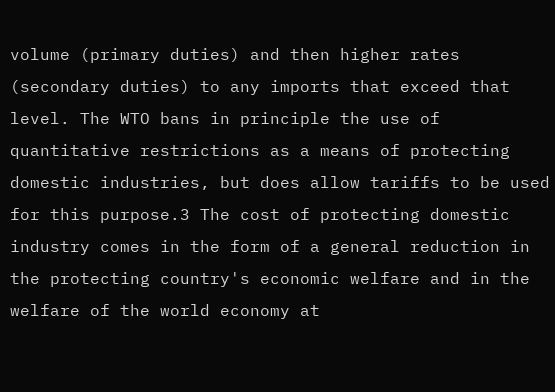volume (primary duties) and then higher rates (secondary duties) to any imports that exceed that level. The WTO bans in principle the use of quantitative restrictions as a means of protecting domestic industries, but does allow tariffs to be used for this purpose.3 The cost of protecting domestic industry comes in the form of a general reduction in the protecting country's economic welfare and in the welfare of the world economy at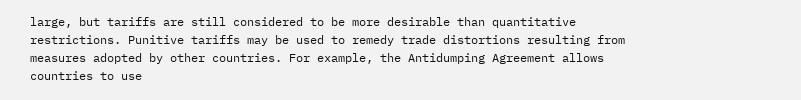large, but tariffs are still considered to be more desirable than quantitative restrictions. Punitive tariffs may be used to remedy trade distortions resulting from measures adopted by other countries. For example, the Antidumping Agreement allows countries to use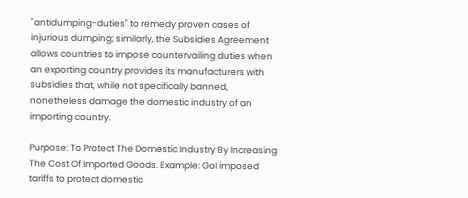"antidumping-duties" to remedy proven cases of injurious dumping; similarly, the Subsidies Agreement allows countries to impose countervailing duties when an exporting country provides its manufacturers with subsidies that, while not specifically banned, nonetheless damage the domestic industry of an importing country.

Purpose: To Protect The Domestic Industry By Increasing The Cost Of Imported Goods. Example: GoI imposed tariffs to protect domestic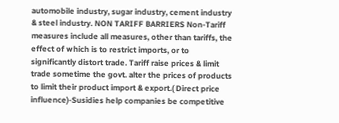automobile industry, sugar industry, cement industry & steel industry. NON TARIFF BARRIERS Non-Tariff measures include all measures, other than tariffs, the effect of which is to restrict imports, or to significantly distort trade. Tariff raise prices & limit trade sometime the govt. alter the prices of products to limit their product import & export.( Direct price influence)-Susidies help companies be competitive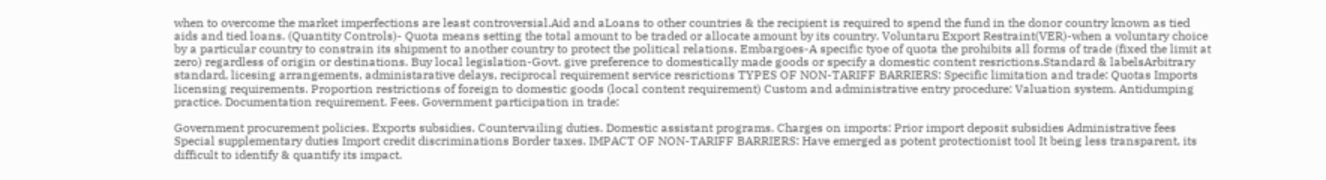when to overcome the market imperfections are least controversial.Aid and aLoans to other countries & the recipient is required to spend the fund in the donor country known as tied aids and tied loans. (Quantity Controls)- Quota means setting the total amount to be traded or allocate amount by its country. Voluntaru Export Restraint(VER)-when a voluntary choice by a particular country to constrain its shipment to another country to protect the political relations. Embargoes-A specific tyoe of quota the prohibits all forms of trade (fixed the limit at zero) regardless of origin or destinations. Buy local legislation-Govt. give preference to domestically made goods or specify a domestic content resrictions.Standard & labelsArbitrary standard, licesing arrangements, administarative delays, reciprocal requirement service resrictions TYPES OF NON-TARIFF BARRIERS: Specific limitation and trade: Quotas Imports licensing requirements. Proportion restrictions of foreign to domestic goods (local content requirement) Custom and administrative entry procedure: Valuation system. Antidumping practice. Documentation requirement. Fees. Government participation in trade:

Government procurement policies. Exports subsidies. Countervailing duties. Domestic assistant programs. Charges on imports: Prior import deposit subsidies Administrative fees Special supplementary duties Import credit discriminations Border taxes. IMPACT OF NON-TARIFF BARRIERS: Have emerged as potent protectionist tool It being less transparent, its difficult to identify & quantify its impact.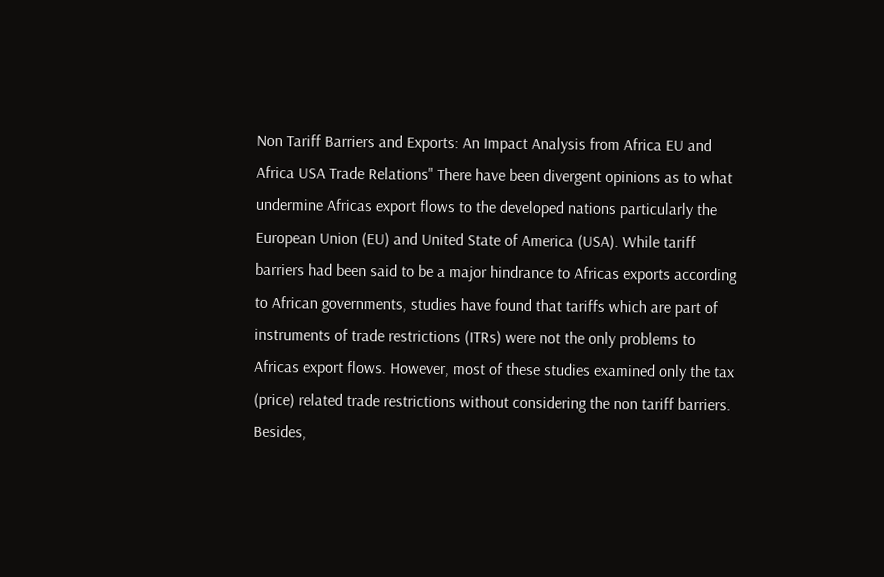Non Tariff Barriers and Exports: An Impact Analysis from Africa EU and Africa USA Trade Relations" There have been divergent opinions as to what undermine Africas export flows to the developed nations particularly the European Union (EU) and United State of America (USA). While tariff barriers had been said to be a major hindrance to Africas exports according to African governments, studies have found that tariffs which are part of instruments of trade restrictions (ITRs) were not the only problems to Africas export flows. However, most of these studies examined only the tax (price) related trade restrictions without considering the non tariff barriers. Besides,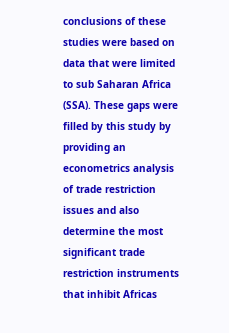conclusions of these studies were based on data that were limited to sub Saharan Africa (SSA). These gaps were filled by this study by providing an econometrics analysis of trade restriction issues and also determine the most significant trade restriction instruments that inhibit Africas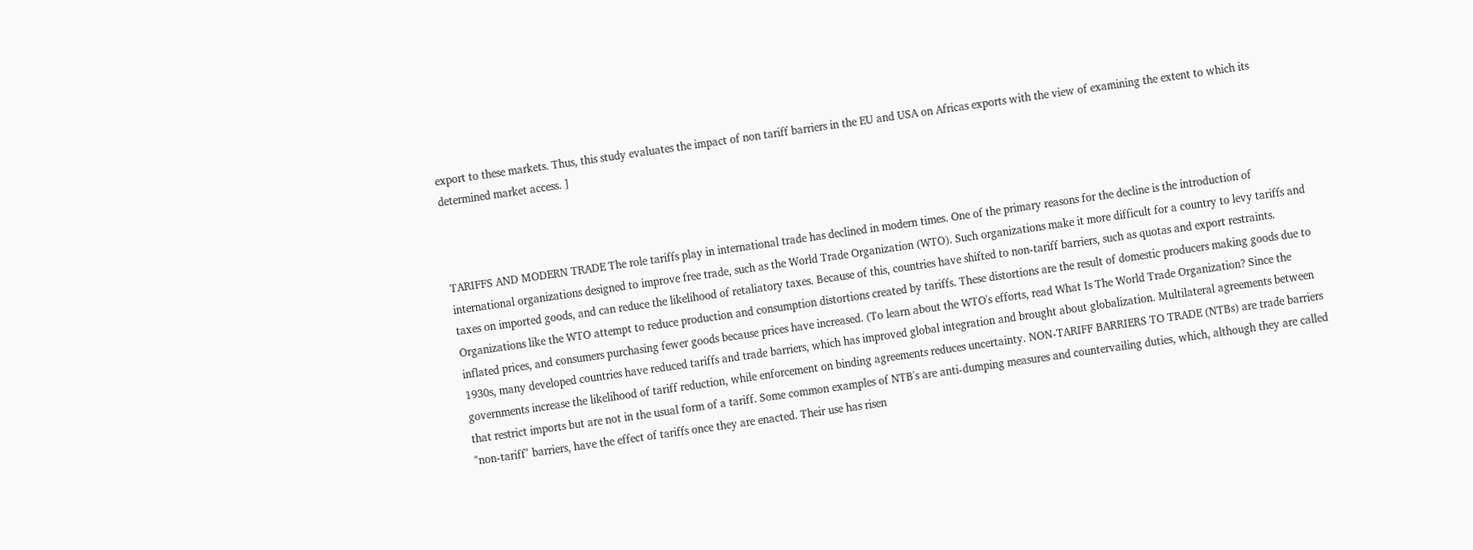export to these markets. Thus, this study evaluates the impact of non tariff barriers in the EU and USA on Africas exports with the view of examining the extent to which its determined market access. ]



TARIFFS AND MODERN TRADE The role tariffs play in international trade has declined in modern times. One of the primary reasons for the decline is the introduction of international organizations designed to improve free trade, such as the World Trade Organization (WTO). Such organizations make it more difficult for a country to levy tariffs and taxes on imported goods, and can reduce the likelihood of retaliatory taxes. Because of this, countries have shifted to non-tariff barriers, such as quotas and export restraints. Organizations like the WTO attempt to reduce production and consumption distortions created by tariffs. These distortions are the result of domestic producers making goods due to inflated prices, and consumers purchasing fewer goods because prices have increased. (To learn about the WTO's efforts, read What Is The World Trade Organization? Since the 1930s, many developed countries have reduced tariffs and trade barriers, which has improved global integration and brought about globalization. Multilateral agreements between governments increase the likelihood of tariff reduction, while enforcement on binding agreements reduces uncertainty. NON-TARIFF BARRIERS TO TRADE (NTBs) are trade barriers that restrict imports but are not in the usual form of a tariff. Some common examples of NTB's are anti-dumping measures and countervailing duties, which, although they are called "non-tariff" barriers, have the effect of tariffs once they are enacted. Their use has risen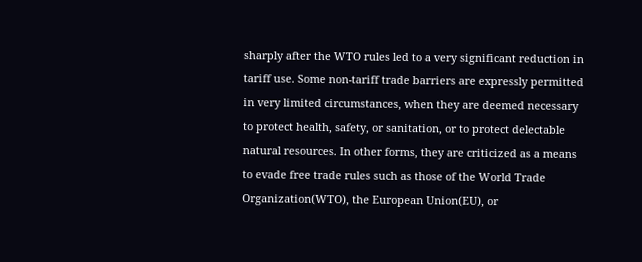sharply after the WTO rules led to a very significant reduction in tariff use. Some non-tariff trade barriers are expressly permitted in very limited circumstances, when they are deemed necessary to protect health, safety, or sanitation, or to protect delectable natural resources. In other forms, they are criticized as a means to evade free trade rules such as those of the World Trade Organization(WTO), the European Union(EU), or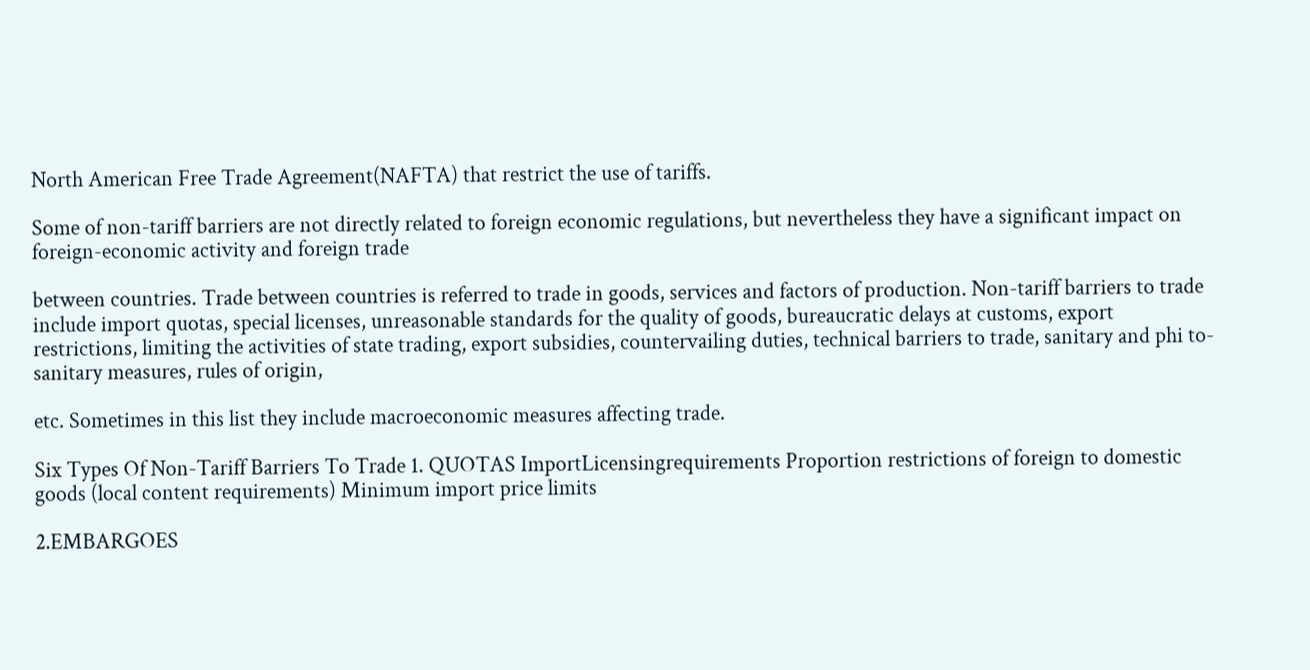North American Free Trade Agreement(NAFTA) that restrict the use of tariffs.

Some of non-tariff barriers are not directly related to foreign economic regulations, but nevertheless they have a significant impact on foreign-economic activity and foreign trade

between countries. Trade between countries is referred to trade in goods, services and factors of production. Non-tariff barriers to trade include import quotas, special licenses, unreasonable standards for the quality of goods, bureaucratic delays at customs, export restrictions, limiting the activities of state trading, export subsidies, countervailing duties, technical barriers to trade, sanitary and phi to-sanitary measures, rules of origin,

etc. Sometimes in this list they include macroeconomic measures affecting trade.

Six Types Of Non-Tariff Barriers To Trade 1. QUOTAS ImportLicensingrequirements Proportion restrictions of foreign to domestic goods (local content requirements) Minimum import price limits

2.EMBARGOES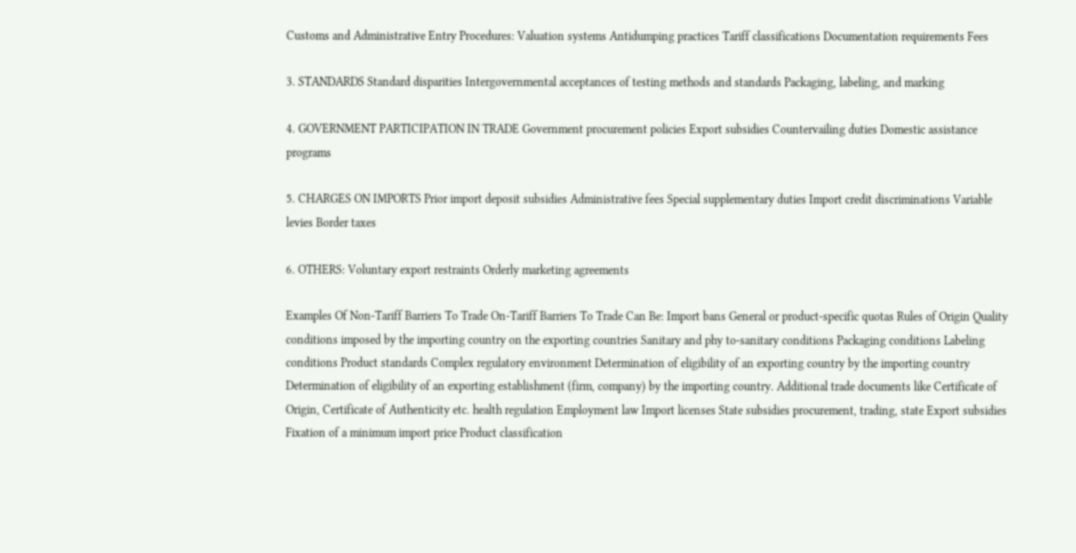Customs and Administrative Entry Procedures: Valuation systems Antidumping practices Tariff classifications Documentation requirements Fees

3. STANDARDS Standard disparities Intergovernmental acceptances of testing methods and standards Packaging, labeling, and marking

4. GOVERNMENT PARTICIPATION IN TRADE Government procurement policies Export subsidies Countervailing duties Domestic assistance programs

5. CHARGES ON IMPORTS Prior import deposit subsidies Administrative fees Special supplementary duties Import credit discriminations Variable levies Border taxes

6. OTHERS: Voluntary export restraints Orderly marketing agreements

Examples Of Non-Tariff Barriers To Trade On-Tariff Barriers To Trade Can Be: Import bans General or product-specific quotas Rules of Origin Quality conditions imposed by the importing country on the exporting countries Sanitary and phy to-sanitary conditions Packaging conditions Labeling conditions Product standards Complex regulatory environment Determination of eligibility of an exporting country by the importing country Determination of eligibility of an exporting establishment (firm, company) by the importing country. Additional trade documents like Certificate of Origin, Certificate of Authenticity etc. health regulation Employment law Import licenses State subsidies procurement, trading, state Export subsidies Fixation of a minimum import price Product classification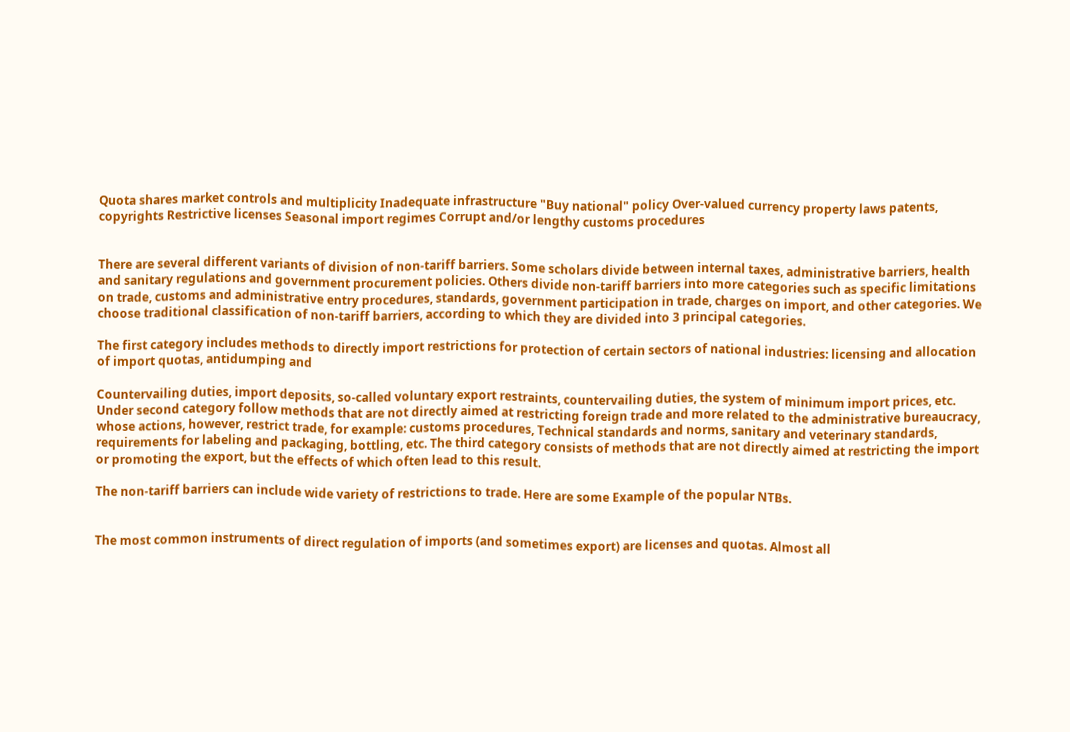Quota shares market controls and multiplicity Inadequate infrastructure "Buy national" policy Over-valued currency property laws patents, copyrights Restrictive licenses Seasonal import regimes Corrupt and/or lengthy customs procedures


There are several different variants of division of non-tariff barriers. Some scholars divide between internal taxes, administrative barriers, health and sanitary regulations and government procurement policies. Others divide non-tariff barriers into more categories such as specific limitations on trade, customs and administrative entry procedures, standards, government participation in trade, charges on import, and other categories. We choose traditional classification of non-tariff barriers, according to which they are divided into 3 principal categories.

The first category includes methods to directly import restrictions for protection of certain sectors of national industries: licensing and allocation of import quotas, antidumping and

Countervailing duties, import deposits, so-called voluntary export restraints, countervailing duties, the system of minimum import prices, etc. Under second category follow methods that are not directly aimed at restricting foreign trade and more related to the administrative bureaucracy, whose actions, however, restrict trade, for example: customs procedures, Technical standards and norms, sanitary and veterinary standards, requirements for labeling and packaging, bottling, etc. The third category consists of methods that are not directly aimed at restricting the import or promoting the export, but the effects of which often lead to this result.

The non-tariff barriers can include wide variety of restrictions to trade. Here are some Example of the popular NTBs.


The most common instruments of direct regulation of imports (and sometimes export) are licenses and quotas. Almost all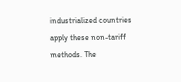industrialized countries apply these non-tariff methods. The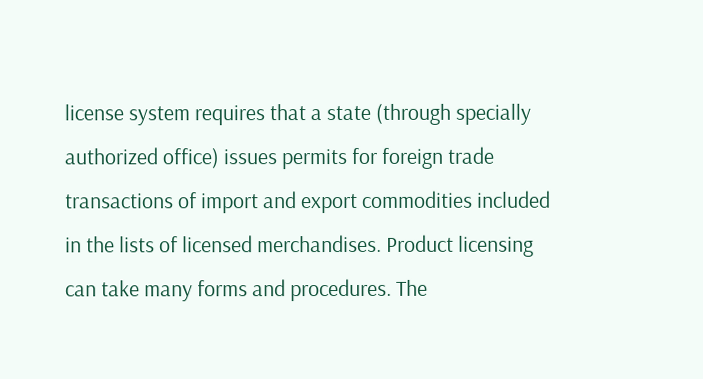license system requires that a state (through specially authorized office) issues permits for foreign trade transactions of import and export commodities included in the lists of licensed merchandises. Product licensing can take many forms and procedures. The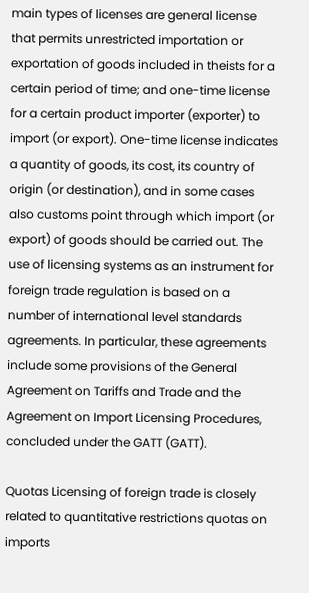main types of licenses are general license that permits unrestricted importation or exportation of goods included in theists for a certain period of time; and one-time license for a certain product importer (exporter) to import (or export). One-time license indicates a quantity of goods, its cost, its country of origin (or destination), and in some cases also customs point through which import (or export) of goods should be carried out. The use of licensing systems as an instrument for foreign trade regulation is based on a number of international level standards agreements. In particular, these agreements include some provisions of the General Agreement on Tariffs and Trade and the Agreement on Import Licensing Procedures, concluded under the GATT (GATT).

Quotas Licensing of foreign trade is closely related to quantitative restrictions quotas on imports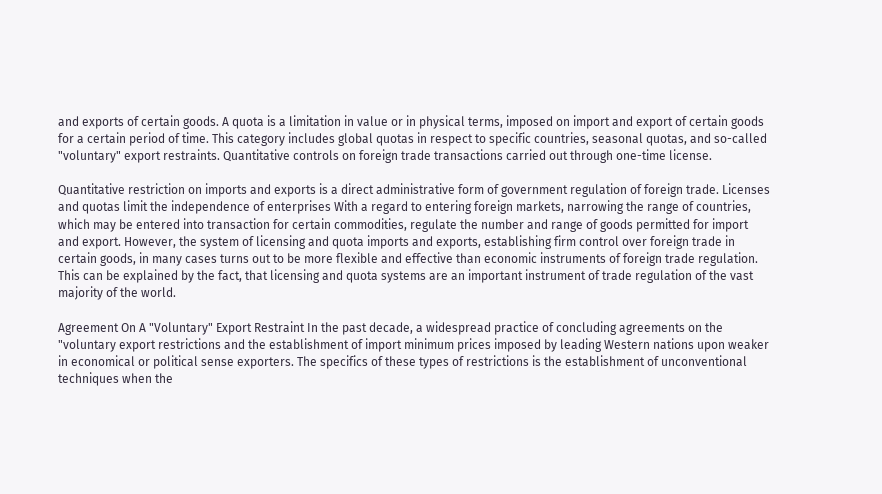and exports of certain goods. A quota is a limitation in value or in physical terms, imposed on import and export of certain goods for a certain period of time. This category includes global quotas in respect to specific countries, seasonal quotas, and so-called "voluntary" export restraints. Quantitative controls on foreign trade transactions carried out through one-time license.

Quantitative restriction on imports and exports is a direct administrative form of government regulation of foreign trade. Licenses and quotas limit the independence of enterprises With a regard to entering foreign markets, narrowing the range of countries, which may be entered into transaction for certain commodities, regulate the number and range of goods permitted for import and export. However, the system of licensing and quota imports and exports, establishing firm control over foreign trade in certain goods, in many cases turns out to be more flexible and effective than economic instruments of foreign trade regulation. This can be explained by the fact, that licensing and quota systems are an important instrument of trade regulation of the vast majority of the world.

Agreement On A "Voluntary" Export Restraint In the past decade, a widespread practice of concluding agreements on the "voluntary export restrictions and the establishment of import minimum prices imposed by leading Western nations upon weaker in economical or political sense exporters. The specifics of these types of restrictions is the establishment of unconventional techniques when the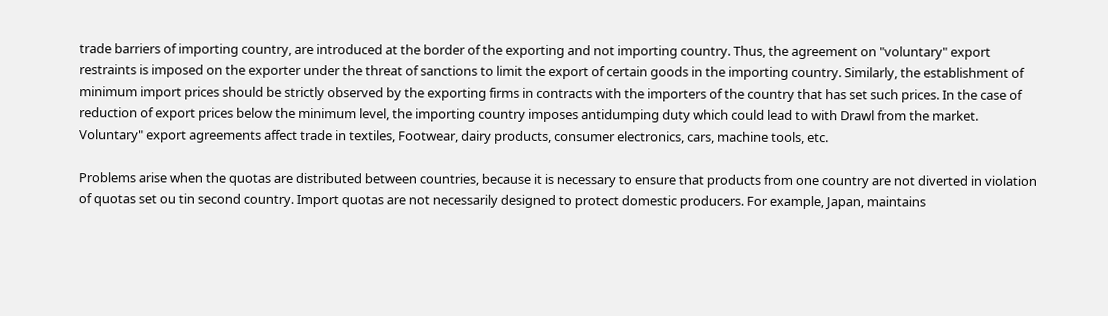trade barriers of importing country, are introduced at the border of the exporting and not importing country. Thus, the agreement on "voluntary" export restraints is imposed on the exporter under the threat of sanctions to limit the export of certain goods in the importing country. Similarly, the establishment of minimum import prices should be strictly observed by the exporting firms in contracts with the importers of the country that has set such prices. In the case of reduction of export prices below the minimum level, the importing country imposes antidumping duty which could lead to with Drawl from the market. Voluntary" export agreements affect trade in textiles, Footwear, dairy products, consumer electronics, cars, machine tools, etc.

Problems arise when the quotas are distributed between countries, because it is necessary to ensure that products from one country are not diverted in violation of quotas set ou tin second country. Import quotas are not necessarily designed to protect domestic producers. For example, Japan, maintains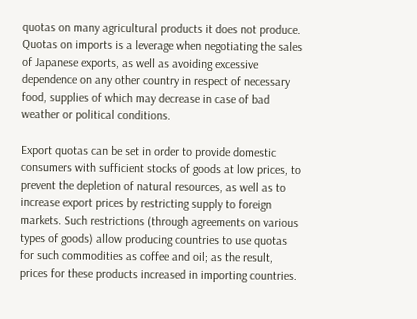quotas on many agricultural products it does not produce. Quotas on imports is a leverage when negotiating the sales of Japanese exports, as well as avoiding excessive dependence on any other country in respect of necessary food, supplies of which may decrease in case of bad weather or political conditions.

Export quotas can be set in order to provide domestic consumers with sufficient stocks of goods at low prices, to prevent the depletion of natural resources, as well as to increase export prices by restricting supply to foreign markets. Such restrictions (through agreements on various types of goods) allow producing countries to use quotas for such commodities as coffee and oil; as the result, prices for these products increased in importing countries.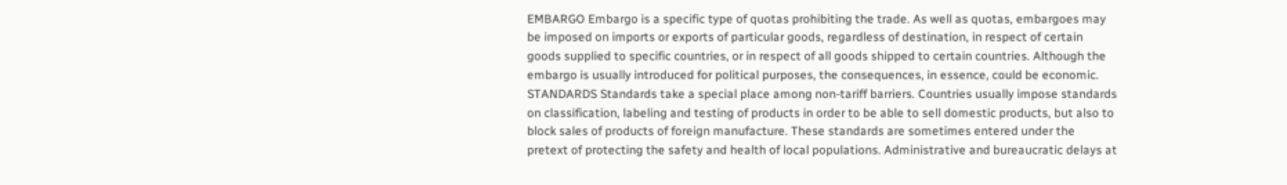EMBARGO Embargo is a specific type of quotas prohibiting the trade. As well as quotas, embargoes may be imposed on imports or exports of particular goods, regardless of destination, in respect of certain goods supplied to specific countries, or in respect of all goods shipped to certain countries. Although the embargo is usually introduced for political purposes, the consequences, in essence, could be economic. STANDARDS Standards take a special place among non-tariff barriers. Countries usually impose standards on classification, labeling and testing of products in order to be able to sell domestic products, but also to block sales of products of foreign manufacture. These standards are sometimes entered under the pretext of protecting the safety and health of local populations. Administrative and bureaucratic delays at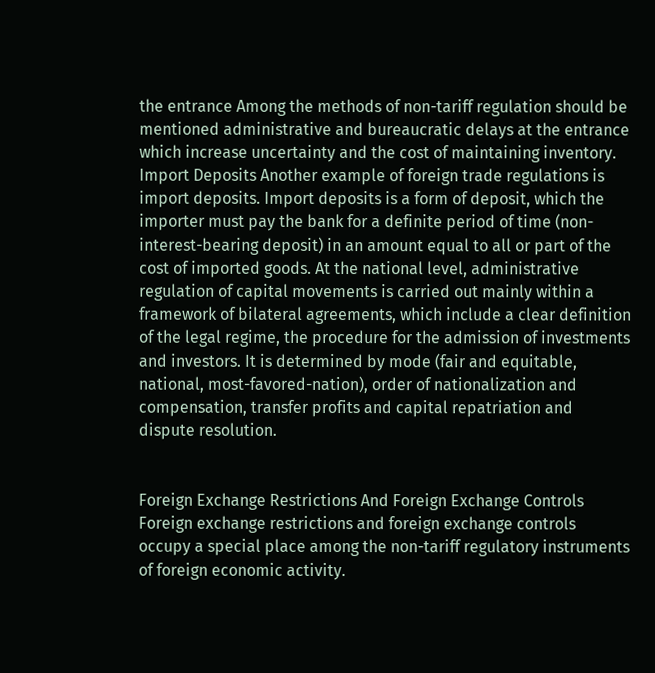the entrance Among the methods of non-tariff regulation should be mentioned administrative and bureaucratic delays at the entrance which increase uncertainty and the cost of maintaining inventory. Import Deposits Another example of foreign trade regulations is import deposits. Import deposits is a form of deposit, which the importer must pay the bank for a definite period of time (non-interest-bearing deposit) in an amount equal to all or part of the cost of imported goods. At the national level, administrative regulation of capital movements is carried out mainly within a framework of bilateral agreements, which include a clear definition of the legal regime, the procedure for the admission of investments and investors. It is determined by mode (fair and equitable, national, most-favored-nation), order of nationalization and compensation, transfer profits and capital repatriation and dispute resolution.


Foreign Exchange Restrictions And Foreign Exchange Controls Foreign exchange restrictions and foreign exchange controls occupy a special place among the non-tariff regulatory instruments of foreign economic activity.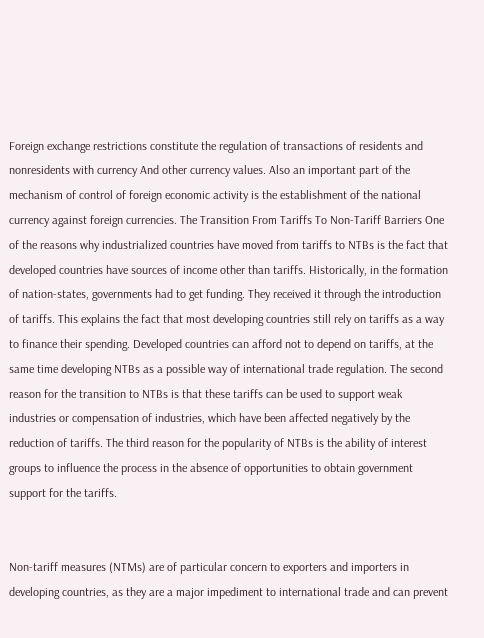Foreign exchange restrictions constitute the regulation of transactions of residents and nonresidents with currency And other currency values. Also an important part of the mechanism of control of foreign economic activity is the establishment of the national currency against foreign currencies. The Transition From Tariffs To Non-Tariff Barriers One of the reasons why industrialized countries have moved from tariffs to NTBs is the fact that developed countries have sources of income other than tariffs. Historically, in the formation of nation-states, governments had to get funding. They received it through the introduction of tariffs. This explains the fact that most developing countries still rely on tariffs as a way to finance their spending. Developed countries can afford not to depend on tariffs, at the same time developing NTBs as a possible way of international trade regulation. The second reason for the transition to NTBs is that these tariffs can be used to support weak industries or compensation of industries, which have been affected negatively by the reduction of tariffs. The third reason for the popularity of NTBs is the ability of interest groups to influence the process in the absence of opportunities to obtain government support for the tariffs.


Non-tariff measures (NTMs) are of particular concern to exporters and importers in developing countries, as they are a major impediment to international trade and can prevent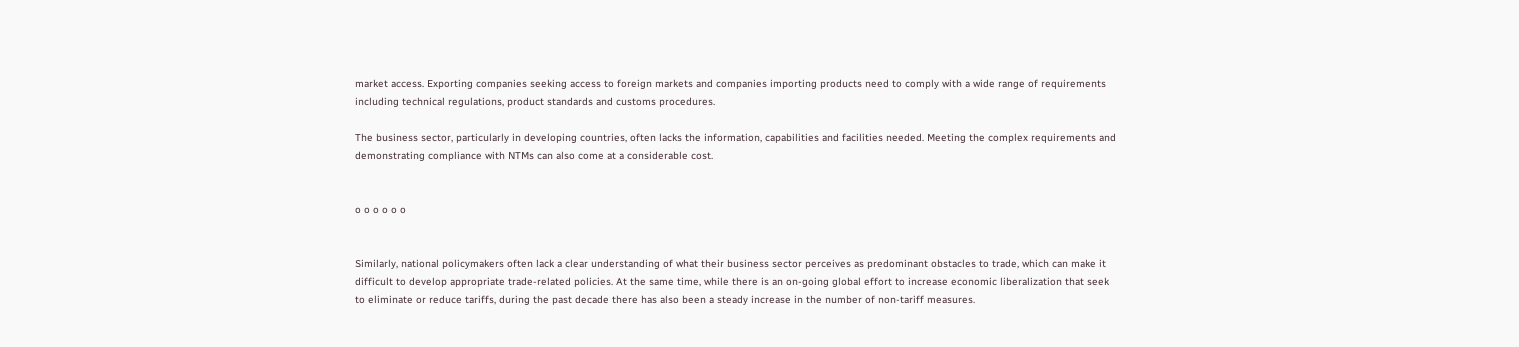market access. Exporting companies seeking access to foreign markets and companies importing products need to comply with a wide range of requirements including technical regulations, product standards and customs procedures.

The business sector, particularly in developing countries, often lacks the information, capabilities and facilities needed. Meeting the complex requirements and demonstrating compliance with NTMs can also come at a considerable cost.


o o o o o o


Similarly, national policymakers often lack a clear understanding of what their business sector perceives as predominant obstacles to trade, which can make it difficult to develop appropriate trade-related policies. At the same time, while there is an on-going global effort to increase economic liberalization that seek to eliminate or reduce tariffs, during the past decade there has also been a steady increase in the number of non-tariff measures.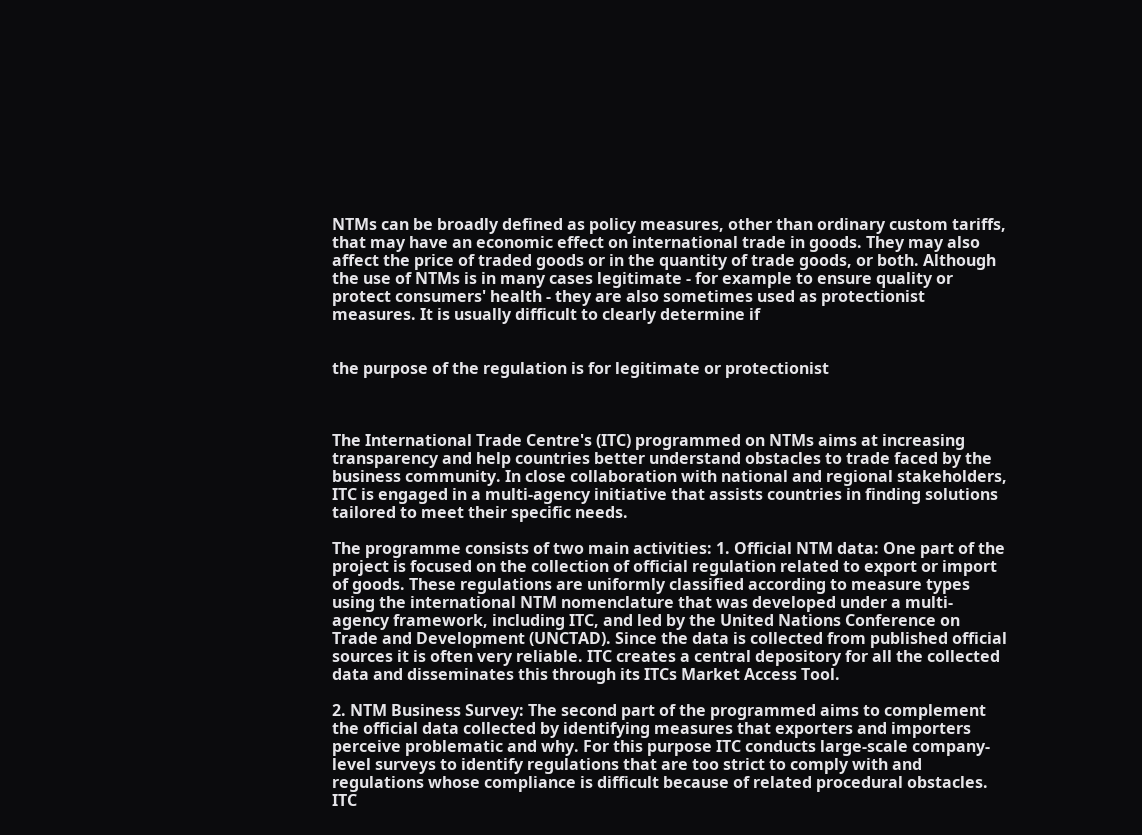NTMs can be broadly defined as policy measures, other than ordinary custom tariffs, that may have an economic effect on international trade in goods. They may also affect the price of traded goods or in the quantity of trade goods, or both. Although the use of NTMs is in many cases legitimate - for example to ensure quality or protect consumers' health - they are also sometimes used as protectionist measures. It is usually difficult to clearly determine if


the purpose of the regulation is for legitimate or protectionist



The International Trade Centre's (ITC) programmed on NTMs aims at increasing transparency and help countries better understand obstacles to trade faced by the business community. In close collaboration with national and regional stakeholders, ITC is engaged in a multi-agency initiative that assists countries in finding solutions tailored to meet their specific needs.

The programme consists of two main activities: 1. Official NTM data: One part of the project is focused on the collection of official regulation related to export or import of goods. These regulations are uniformly classified according to measure types using the international NTM nomenclature that was developed under a multi-agency framework, including ITC, and led by the United Nations Conference on Trade and Development (UNCTAD). Since the data is collected from published official sources it is often very reliable. ITC creates a central depository for all the collected data and disseminates this through its ITCs Market Access Tool.

2. NTM Business Survey: The second part of the programmed aims to complement the official data collected by identifying measures that exporters and importers perceive problematic and why. For this purpose ITC conducts large-scale company-level surveys to identify regulations that are too strict to comply with and regulations whose compliance is difficult because of related procedural obstacles. ITC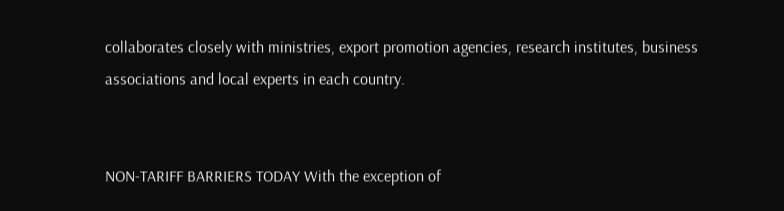collaborates closely with ministries, export promotion agencies, research institutes, business associations and local experts in each country.


NON-TARIFF BARRIERS TODAY With the exception of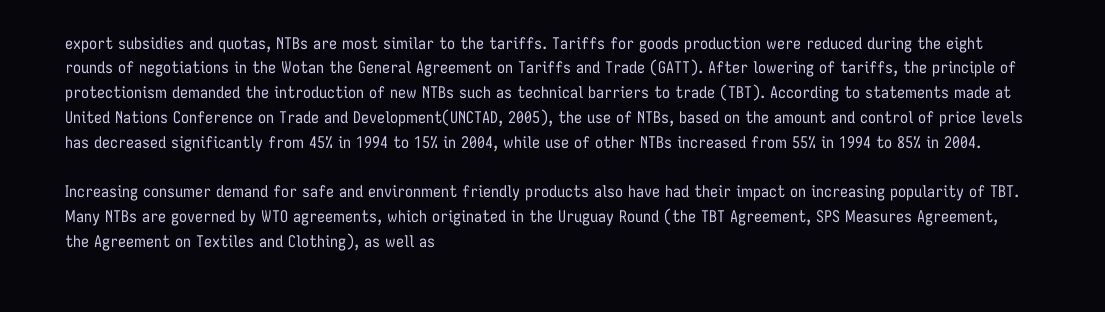export subsidies and quotas, NTBs are most similar to the tariffs. Tariffs for goods production were reduced during the eight rounds of negotiations in the Wotan the General Agreement on Tariffs and Trade (GATT). After lowering of tariffs, the principle of protectionism demanded the introduction of new NTBs such as technical barriers to trade (TBT). According to statements made at United Nations Conference on Trade and Development(UNCTAD, 2005), the use of NTBs, based on the amount and control of price levels has decreased significantly from 45% in 1994 to 15% in 2004, while use of other NTBs increased from 55% in 1994 to 85% in 2004.

Increasing consumer demand for safe and environment friendly products also have had their impact on increasing popularity of TBT. Many NTBs are governed by WTO agreements, which originated in the Uruguay Round (the TBT Agreement, SPS Measures Agreement, the Agreement on Textiles and Clothing), as well as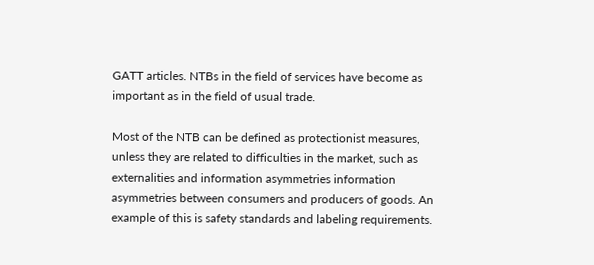GATT articles. NTBs in the field of services have become as important as in the field of usual trade.

Most of the NTB can be defined as protectionist measures, unless they are related to difficulties in the market, such as externalities and information asymmetries information asymmetries between consumers and producers of goods. An example of this is safety standards and labeling requirements.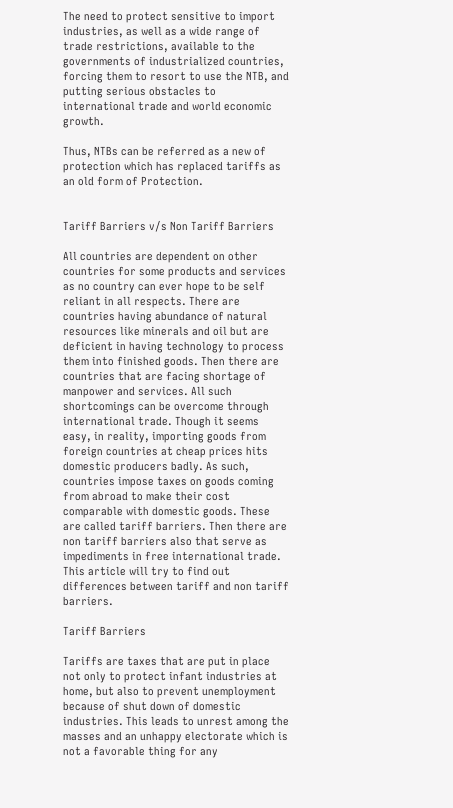The need to protect sensitive to import industries, as well as a wide range of trade restrictions, available to the governments of industrialized countries, forcing them to resort to use the NTB, and putting serious obstacles to international trade and world economic growth.

Thus, NTBs can be referred as a new of protection which has replaced tariffs as an old form of Protection.


Tariff Barriers v/s Non Tariff Barriers

All countries are dependent on other countries for some products and services as no country can ever hope to be self reliant in all respects. There are countries having abundance of natural resources like minerals and oil but are deficient in having technology to process them into finished goods. Then there are countries that are facing shortage of manpower and services. All such shortcomings can be overcome through international trade. Though it seems easy, in reality, importing goods from foreign countries at cheap prices hits domestic producers badly. As such, countries impose taxes on goods coming from abroad to make their cost comparable with domestic goods. These are called tariff barriers. Then there are non tariff barriers also that serve as impediments in free international trade. This article will try to find out differences between tariff and non tariff barriers.

Tariff Barriers

Tariffs are taxes that are put in place not only to protect infant industries at home, but also to prevent unemployment because of shut down of domestic industries. This leads to unrest among the masses and an unhappy electorate which is not a favorable thing for any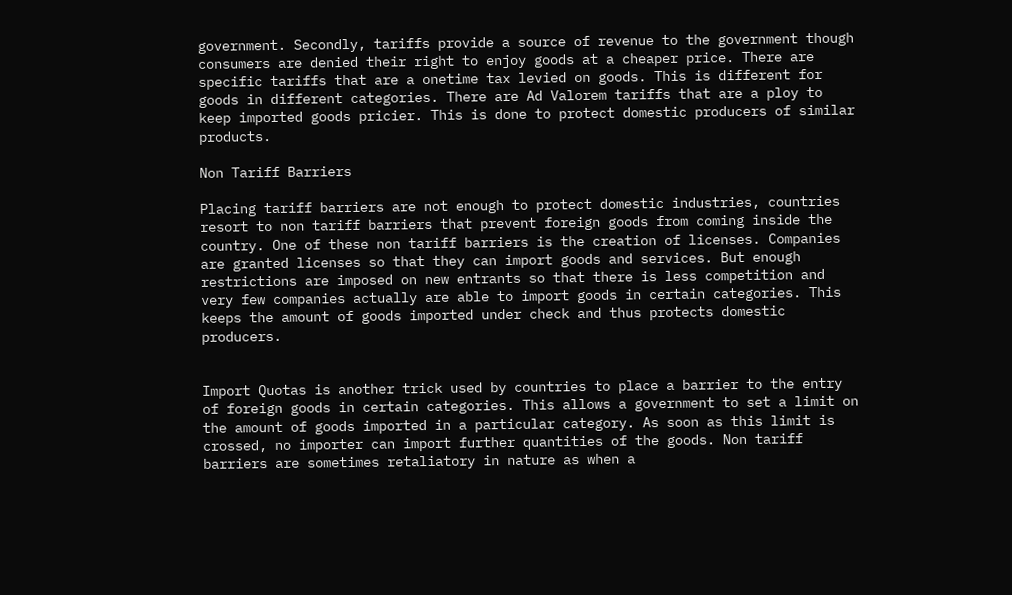government. Secondly, tariffs provide a source of revenue to the government though consumers are denied their right to enjoy goods at a cheaper price. There are specific tariffs that are a onetime tax levied on goods. This is different for goods in different categories. There are Ad Valorem tariffs that are a ploy to keep imported goods pricier. This is done to protect domestic producers of similar products.

Non Tariff Barriers

Placing tariff barriers are not enough to protect domestic industries, countries resort to non tariff barriers that prevent foreign goods from coming inside the country. One of these non tariff barriers is the creation of licenses. Companies are granted licenses so that they can import goods and services. But enough restrictions are imposed on new entrants so that there is less competition and very few companies actually are able to import goods in certain categories. This keeps the amount of goods imported under check and thus protects domestic producers.


Import Quotas is another trick used by countries to place a barrier to the entry of foreign goods in certain categories. This allows a government to set a limit on the amount of goods imported in a particular category. As soon as this limit is crossed, no importer can import further quantities of the goods. Non tariff barriers are sometimes retaliatory in nature as when a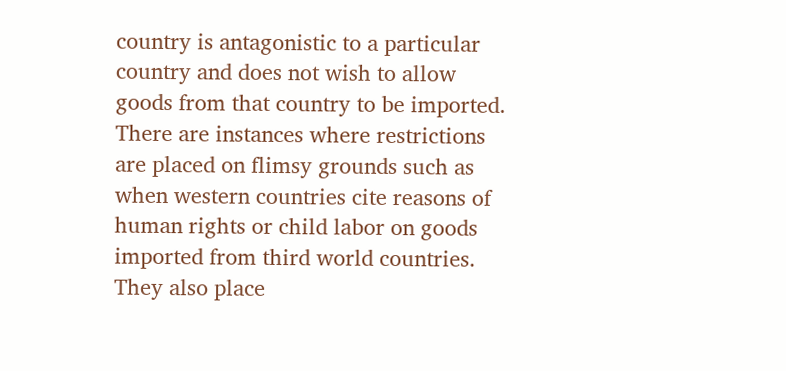country is antagonistic to a particular country and does not wish to allow goods from that country to be imported. There are instances where restrictions are placed on flimsy grounds such as when western countries cite reasons of human rights or child labor on goods imported from third world countries. They also place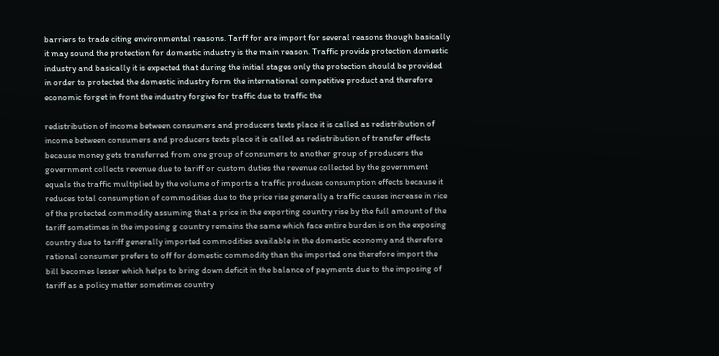barriers to trade citing environmental reasons. Tarff for are import for several reasons though basically it may sound the protection for domestic industry is the main reason. Traffic provide protection domestic industry and basically it is expected that during the initial stages only the protection should be provided in order to protected the domestic industry form the international competitive product and therefore economic forget in front the industry forgive for traffic due to traffic the

redistribution of income between consumers and producers texts place it is called as redistribution of income between consumers and producers texts place it is called as redistribution of transfer effects because money gets transferred from one group of consumers to another group of producers the government collects revenue due to tariff or custom duties the revenue collected by the government equals the traffic multiplied by the volume of imports a traffic produces consumption effects because it reduces total consumption of commodities due to the price rise generally a traffic causes increase in rice of the protected commodity assuming that a price in the exporting country rise by the full amount of the tariff sometimes in the imposing g country remains the same which face entire burden is on the exposing country due to tariff generally imported commodities available in the domestic economy and therefore rational consumer prefers to off for domestic commodity than the imported one therefore import the bill becomes lesser which helps to bring down deficit in the balance of payments due to the imposing of tariff as a policy matter sometimes country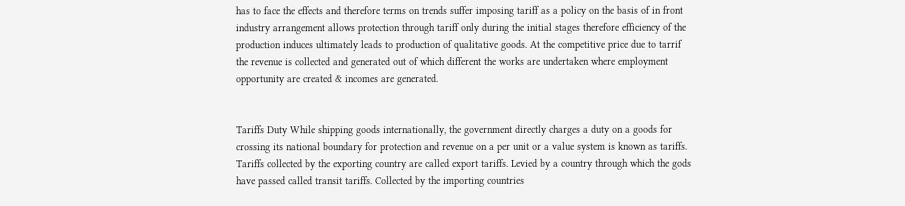has to face the effects and therefore terms on trends suffer imposing tariff as a policy on the basis of in front industry arrangement allows protection through tariff only during the initial stages therefore efficiency of the production induces ultimately leads to production of qualitative goods. At the competitive price due to tarrif the revenue is collected and generated out of which different the works are undertaken where employment opportunity are created & incomes are generated.


Tariffs Duty While shipping goods internationally, the government directly charges a duty on a goods for crossing its national boundary for protection and revenue on a per unit or a value system is known as tariffs. Tariffs collected by the exporting country are called export tariffs. Levied by a country through which the gods have passed called transit tariffs. Collected by the importing countries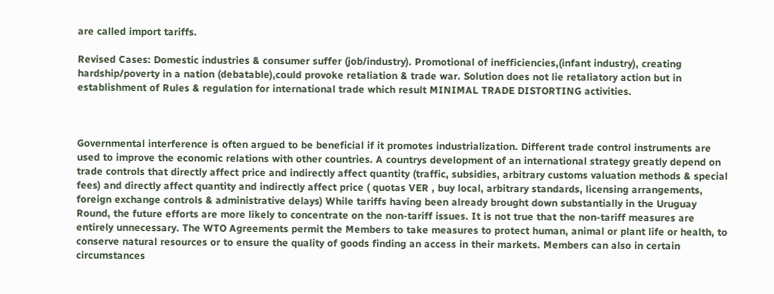are called import tariffs.

Revised Cases: Domestic industries & consumer suffer (job/industry). Promotional of inefficiencies,(infant industry), creating hardship/poverty in a nation (debatable),could provoke retaliation & trade war. Solution does not lie retaliatory action but in establishment of Rules & regulation for international trade which result MINIMAL TRADE DISTORTING activities.



Governmental interference is often argued to be beneficial if it promotes industrialization. Different trade control instruments are used to improve the economic relations with other countries. A countrys development of an international strategy greatly depend on trade controls that directly affect price and indirectly affect quantity (traffic, subsidies, arbitrary customs valuation methods & special fees) and directly affect quantity and indirectly affect price ( quotas VER , buy local, arbitrary standards, licensing arrangements, foreign exchange controls & administrative delays) While tariffs having been already brought down substantially in the Uruguay Round, the future efforts are more likely to concentrate on the non-tariff issues. It is not true that the non-tariff measures are entirely unnecessary. The WTO Agreements permit the Members to take measures to protect human, animal or plant life or health, to conserve natural resources or to ensure the quality of goods finding an access in their markets. Members can also in certain circumstances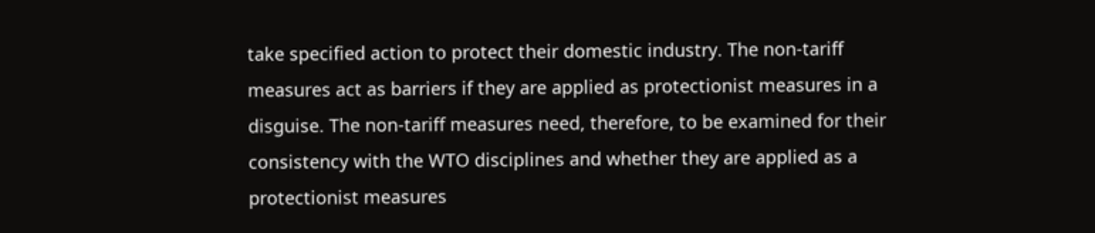take specified action to protect their domestic industry. The non-tariff measures act as barriers if they are applied as protectionist measures in a disguise. The non-tariff measures need, therefore, to be examined for their consistency with the WTO disciplines and whether they are applied as a protectionist measures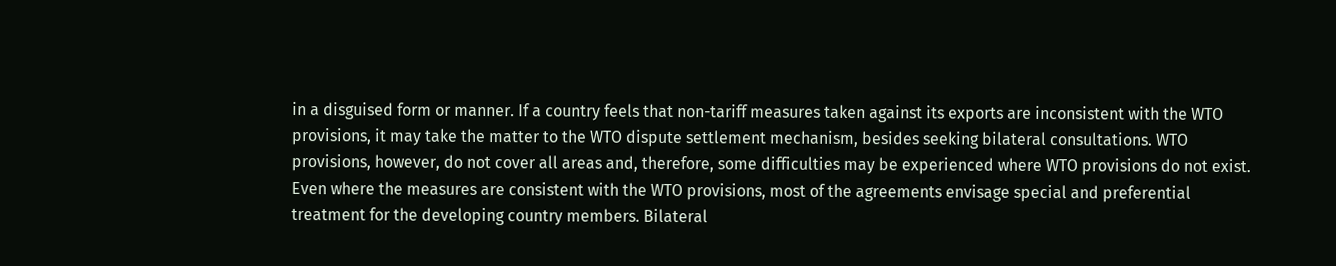in a disguised form or manner. If a country feels that non-tariff measures taken against its exports are inconsistent with the WTO provisions, it may take the matter to the WTO dispute settlement mechanism, besides seeking bilateral consultations. WTO provisions, however, do not cover all areas and, therefore, some difficulties may be experienced where WTO provisions do not exist. Even where the measures are consistent with the WTO provisions, most of the agreements envisage special and preferential treatment for the developing country members. Bilateral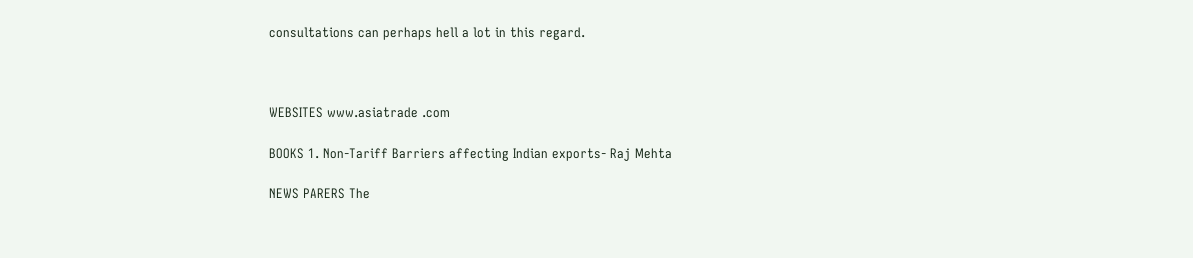consultations can perhaps hell a lot in this regard.



WEBSITES www.asiatrade .com

BOOKS 1. Non-Tariff Barriers affecting Indian exports- Raj Mehta

NEWS PARERS The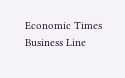Economic Times Business Line